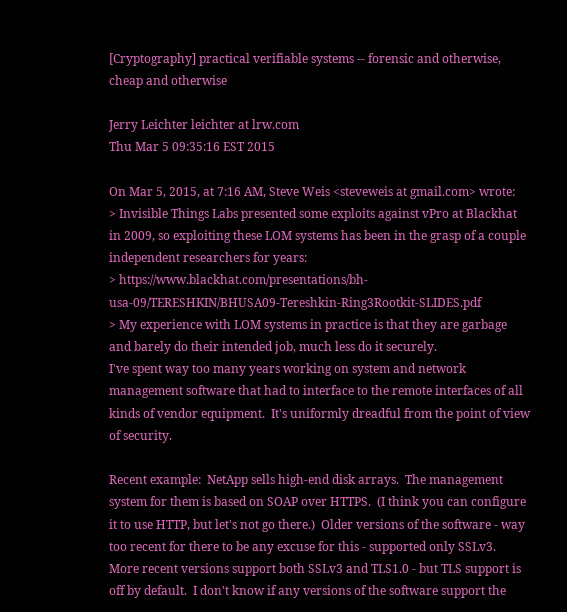[Cryptography] practical verifiable systems -- forensic and otherwise, cheap and otherwise

Jerry Leichter leichter at lrw.com
Thu Mar 5 09:35:16 EST 2015

On Mar 5, 2015, at 7:16 AM, Steve Weis <steveweis at gmail.com> wrote:
> Invisible Things Labs presented some exploits against vPro at Blackhat in 2009, so exploiting these LOM systems has been in the grasp of a couple independent researchers for years:
> https://www.blackhat.com/presentations/bh-usa-09/TERESHKIN/BHUSA09-Tereshkin-Ring3Rootkit-SLIDES.pdf
> My experience with LOM systems in practice is that they are garbage and barely do their intended job, much less do it securely.
I've spent way too many years working on system and network management software that had to interface to the remote interfaces of all kinds of vendor equipment.  It's uniformly dreadful from the point of view of security.

Recent example:  NetApp sells high-end disk arrays.  The management system for them is based on SOAP over HTTPS.  (I think you can configure it to use HTTP, but let's not go there.)  Older versions of the software - way too recent for there to be any excuse for this - supported only SSLv3.  More recent versions support both SSLv3 and TLS1.0 - but TLS support is off by default.  I don't know if any versions of the software support the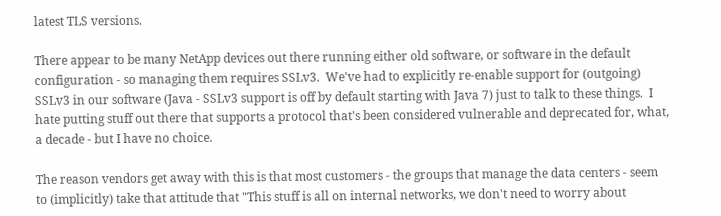latest TLS versions.

There appear to be many NetApp devices out there running either old software, or software in the default configuration - so managing them requires SSLv3.  We've had to explicitly re-enable support for (outgoing) SSLv3 in our software (Java - SSLv3 support is off by default starting with Java 7) just to talk to these things.  I hate putting stuff out there that supports a protocol that's been considered vulnerable and deprecated for, what, a decade - but I have no choice.

The reason vendors get away with this is that most customers - the groups that manage the data centers - seem to (implicitly) take that attitude that "This stuff is all on internal networks, we don't need to worry about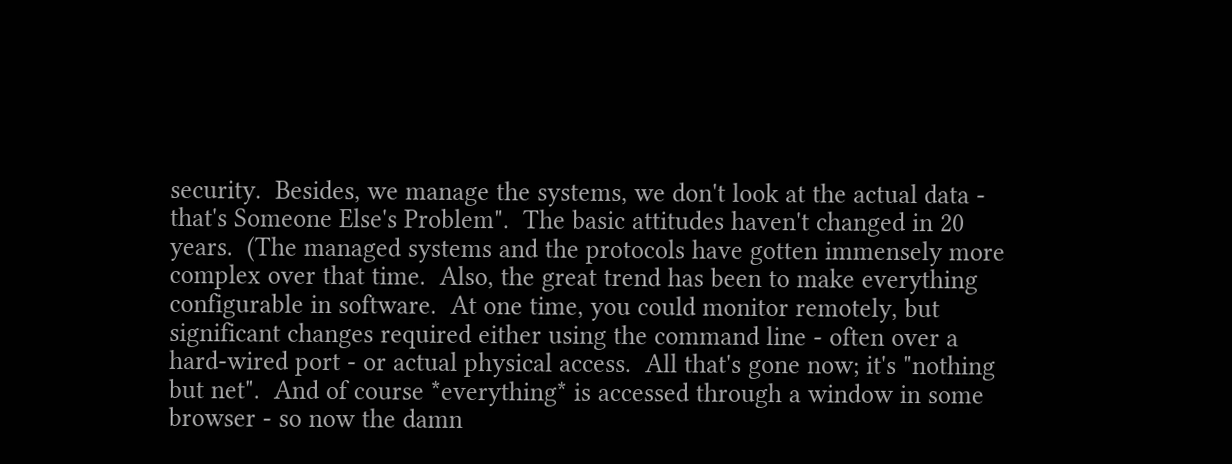security.  Besides, we manage the systems, we don't look at the actual data - that's Someone Else's Problem".  The basic attitudes haven't changed in 20 years.  (The managed systems and the protocols have gotten immensely more complex over that time.  Also, the great trend has been to make everything configurable in software.  At one time, you could monitor remotely, but significant changes required either using the command line - often over a hard-wired port - or actual physical access.  All that's gone now; it's "nothing but net".  And of course *everything* is accessed through a window in some browser - so now the damn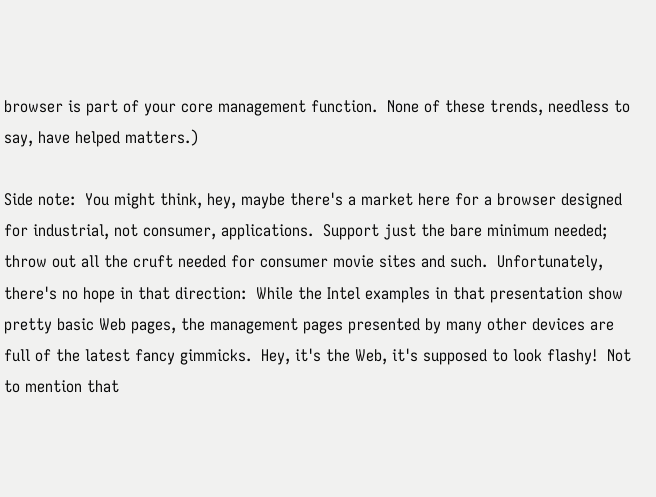browser is part of your core management function.  None of these trends, needless to say, have helped matters.)

Side note:  You might think, hey, maybe there's a market here for a browser designed for industrial, not consumer, applications.  Support just the bare minimum needed; throw out all the cruft needed for consumer movie sites and such.  Unfortunately, there's no hope in that direction:  While the Intel examples in that presentation show pretty basic Web pages, the management pages presented by many other devices are full of the latest fancy gimmicks.  Hey, it's the Web, it's supposed to look flashy!  Not to mention that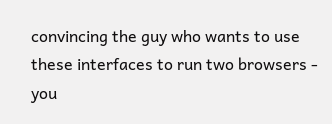convincing the guy who wants to use these interfaces to run two browsers - you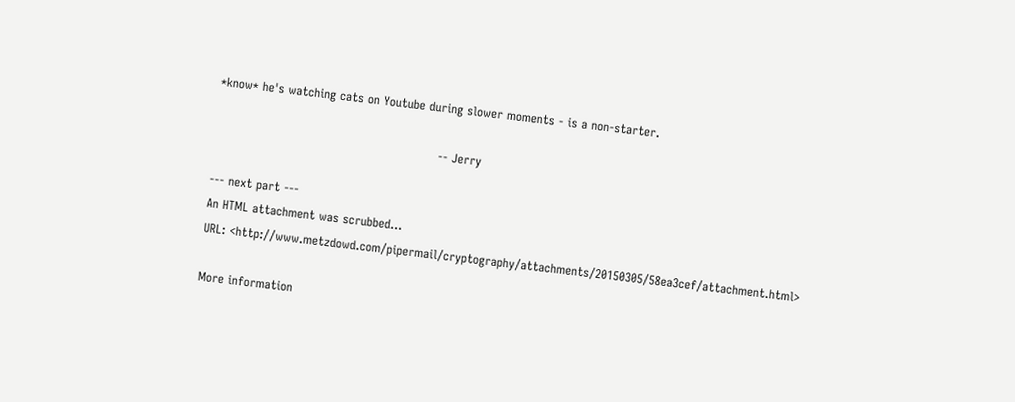*know* he's watching cats on Youtube during slower moments - is a non-starter.

                                                        -- Jerry

--- next part ---
An HTML attachment was scrubbed...
URL: <http://www.metzdowd.com/pipermail/cryptography/attachments/20150305/58ea3cef/attachment.html>

More information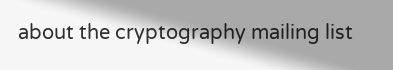about the cryptography mailing list